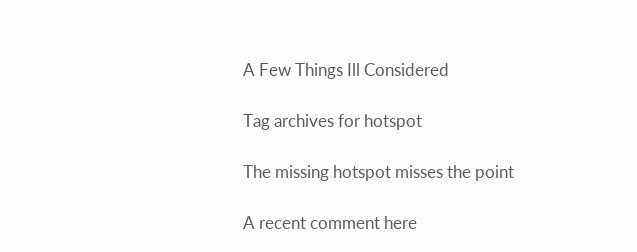A Few Things Ill Considered

Tag archives for hotspot

The missing hotspot misses the point

A recent comment here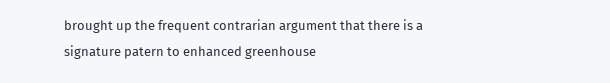brought up the frequent contrarian argument that there is a signature patern to enhanced greenhouse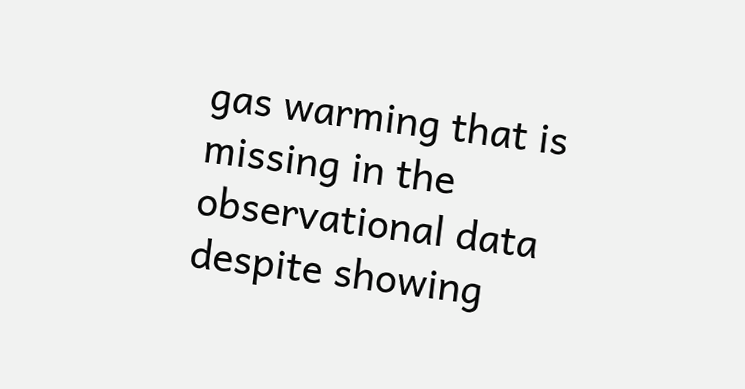gas warming that is missing in the observational data despite showing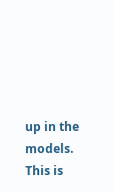up in the models. This is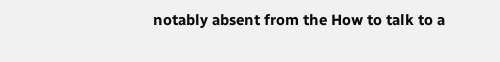notably absent from the How to talk to a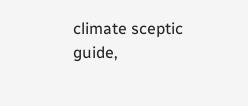climate sceptic guide,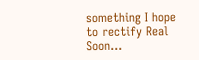something I hope to rectify Real Soon…